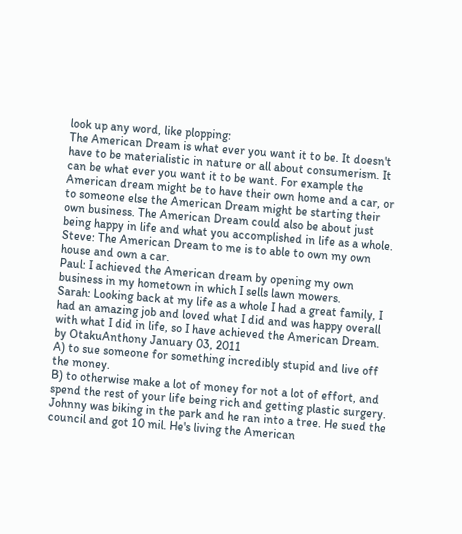look up any word, like plopping:
The American Dream is what ever you want it to be. It doesn't have to be materialistic in nature or all about consumerism. It can be what ever you want it to be want. For example the American dream might be to have their own home and a car, or to someone else the American Dream might be starting their own business. The American Dream could also be about just being happy in life and what you accomplished in life as a whole.
Steve: The American Dream to me is to able to own my own house and own a car.
Paul: I achieved the American dream by opening my own business in my hometown in which I sells lawn mowers.
Sarah: Looking back at my life as a whole I had a great family, I had an amazing job and loved what I did and was happy overall with what I did in life, so I have achieved the American Dream.
by OtakuAnthony January 03, 2011
A) to sue someone for something incredibly stupid and live off the money.
B) to otherwise make a lot of money for not a lot of effort, and spend the rest of your life being rich and getting plastic surgery.
Johnny was biking in the park and he ran into a tree. He sued the council and got 10 mil. He's living the American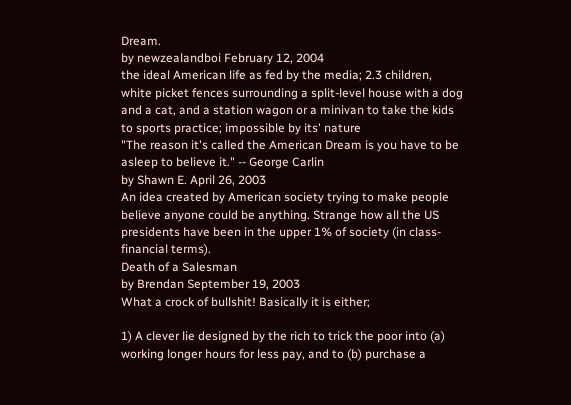Dream.
by newzealandboi February 12, 2004
the ideal American life as fed by the media; 2.3 children, white picket fences surrounding a split-level house with a dog and a cat, and a station wagon or a minivan to take the kids to sports practice; impossible by its' nature
"The reason it's called the American Dream is you have to be asleep to believe it." -- George Carlin
by Shawn E. April 26, 2003
An idea created by American society trying to make people believe anyone could be anything. Strange how all the US presidents have been in the upper 1% of society (in class-financial terms).
Death of a Salesman
by Brendan September 19, 2003
What a crock of bullshit! Basically it is either;

1) A clever lie designed by the rich to trick the poor into (a) working longer hours for less pay, and to (b) purchase a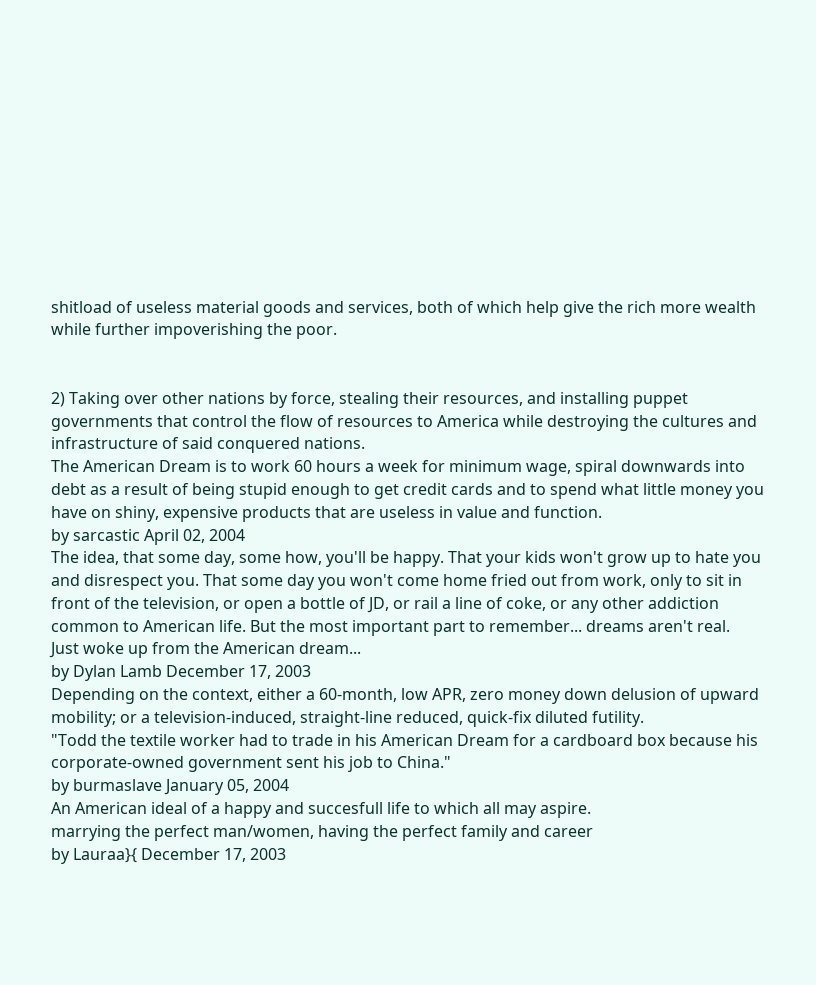shitload of useless material goods and services, both of which help give the rich more wealth while further impoverishing the poor.


2) Taking over other nations by force, stealing their resources, and installing puppet governments that control the flow of resources to America while destroying the cultures and infrastructure of said conquered nations.
The American Dream is to work 60 hours a week for minimum wage, spiral downwards into debt as a result of being stupid enough to get credit cards and to spend what little money you have on shiny, expensive products that are useless in value and function.
by sarcastic April 02, 2004
The idea, that some day, some how, you'll be happy. That your kids won't grow up to hate you and disrespect you. That some day you won't come home fried out from work, only to sit in front of the television, or open a bottle of JD, or rail a line of coke, or any other addiction common to American life. But the most important part to remember... dreams aren't real.
Just woke up from the American dream...
by Dylan Lamb December 17, 2003
Depending on the context, either a 60-month, low APR, zero money down delusion of upward mobility; or a television-induced, straight-line reduced, quick-fix diluted futility.
"Todd the textile worker had to trade in his American Dream for a cardboard box because his corporate-owned government sent his job to China."
by burmaslave January 05, 2004
An American ideal of a happy and succesfull life to which all may aspire.
marrying the perfect man/women, having the perfect family and career
by Lauraa}{ December 17, 2003